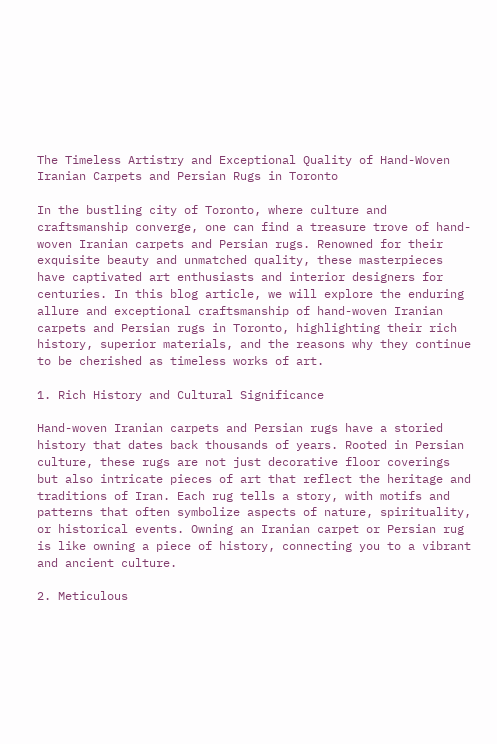The Timeless Artistry and Exceptional Quality of Hand-Woven Iranian Carpets and Persian Rugs in Toronto

In the bustling city of Toronto, where culture and craftsmanship converge, one can find a treasure trove of hand-woven Iranian carpets and Persian rugs. Renowned for their exquisite beauty and unmatched quality, these masterpieces have captivated art enthusiasts and interior designers for centuries. In this blog article, we will explore the enduring allure and exceptional craftsmanship of hand-woven Iranian carpets and Persian rugs in Toronto, highlighting their rich history, superior materials, and the reasons why they continue to be cherished as timeless works of art.

1. Rich History and Cultural Significance

Hand-woven Iranian carpets and Persian rugs have a storied history that dates back thousands of years. Rooted in Persian culture, these rugs are not just decorative floor coverings but also intricate pieces of art that reflect the heritage and traditions of Iran. Each rug tells a story, with motifs and patterns that often symbolize aspects of nature, spirituality, or historical events. Owning an Iranian carpet or Persian rug is like owning a piece of history, connecting you to a vibrant and ancient culture.

2. Meticulous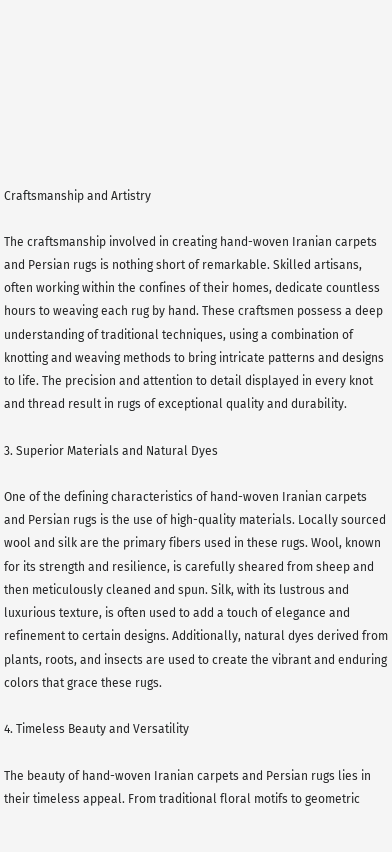Craftsmanship and Artistry

The craftsmanship involved in creating hand-woven Iranian carpets and Persian rugs is nothing short of remarkable. Skilled artisans, often working within the confines of their homes, dedicate countless hours to weaving each rug by hand. These craftsmen possess a deep understanding of traditional techniques, using a combination of knotting and weaving methods to bring intricate patterns and designs to life. The precision and attention to detail displayed in every knot and thread result in rugs of exceptional quality and durability.

3. Superior Materials and Natural Dyes

One of the defining characteristics of hand-woven Iranian carpets and Persian rugs is the use of high-quality materials. Locally sourced wool and silk are the primary fibers used in these rugs. Wool, known for its strength and resilience, is carefully sheared from sheep and then meticulously cleaned and spun. Silk, with its lustrous and luxurious texture, is often used to add a touch of elegance and refinement to certain designs. Additionally, natural dyes derived from plants, roots, and insects are used to create the vibrant and enduring colors that grace these rugs.

4. Timeless Beauty and Versatility

The beauty of hand-woven Iranian carpets and Persian rugs lies in their timeless appeal. From traditional floral motifs to geometric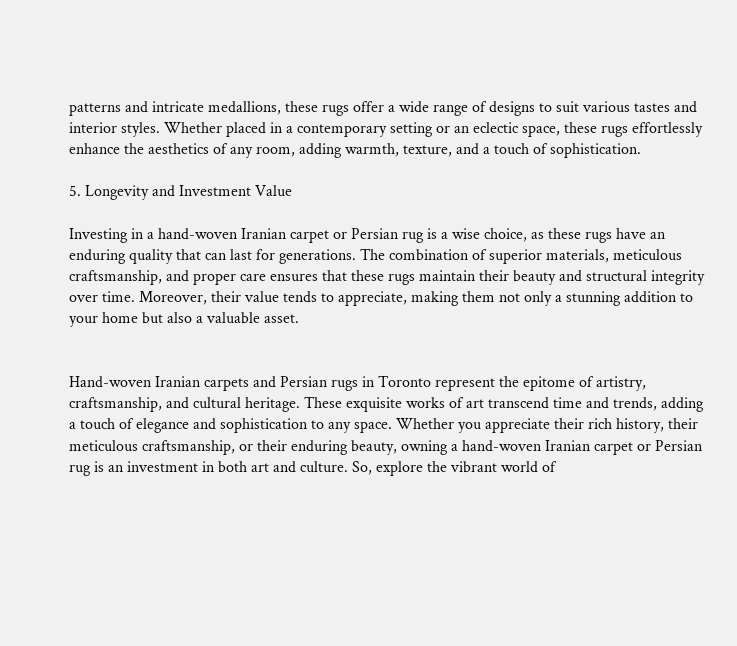patterns and intricate medallions, these rugs offer a wide range of designs to suit various tastes and interior styles. Whether placed in a contemporary setting or an eclectic space, these rugs effortlessly enhance the aesthetics of any room, adding warmth, texture, and a touch of sophistication.

5. Longevity and Investment Value

Investing in a hand-woven Iranian carpet or Persian rug is a wise choice, as these rugs have an enduring quality that can last for generations. The combination of superior materials, meticulous craftsmanship, and proper care ensures that these rugs maintain their beauty and structural integrity over time. Moreover, their value tends to appreciate, making them not only a stunning addition to your home but also a valuable asset.


Hand-woven Iranian carpets and Persian rugs in Toronto represent the epitome of artistry, craftsmanship, and cultural heritage. These exquisite works of art transcend time and trends, adding a touch of elegance and sophistication to any space. Whether you appreciate their rich history, their meticulous craftsmanship, or their enduring beauty, owning a hand-woven Iranian carpet or Persian rug is an investment in both art and culture. So, explore the vibrant world of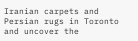Iranian carpets and Persian rugs in Toronto and uncover the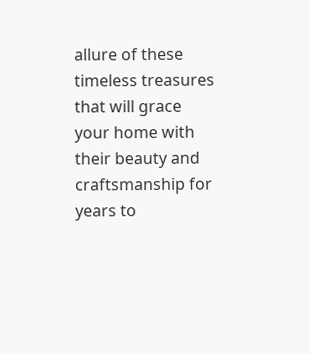allure of these timeless treasures that will grace your home with their beauty and craftsmanship for years to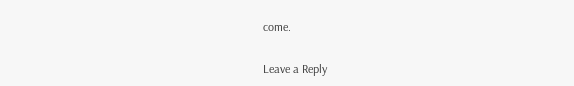come.

Leave a Reply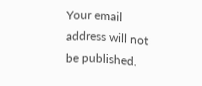Your email address will not be published.